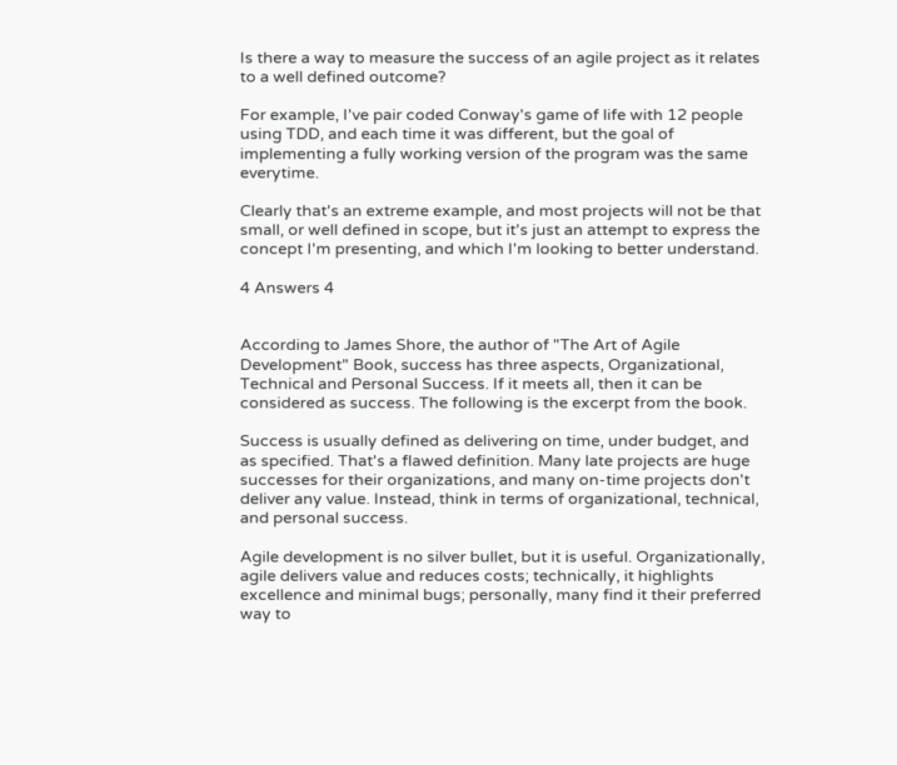Is there a way to measure the success of an agile project as it relates to a well defined outcome?

For example, I've pair coded Conway's game of life with 12 people using TDD, and each time it was different, but the goal of implementing a fully working version of the program was the same everytime.

Clearly that's an extreme example, and most projects will not be that small, or well defined in scope, but it's just an attempt to express the concept I'm presenting, and which I'm looking to better understand.

4 Answers 4


According to James Shore, the author of "The Art of Agile Development" Book, success has three aspects, Organizational, Technical and Personal Success. If it meets all, then it can be considered as success. The following is the excerpt from the book.

Success is usually defined as delivering on time, under budget, and as specified. That's a flawed definition. Many late projects are huge successes for their organizations, and many on-time projects don't deliver any value. Instead, think in terms of organizational, technical, and personal success.

Agile development is no silver bullet, but it is useful. Organizationally, agile delivers value and reduces costs; technically, it highlights excellence and minimal bugs; personally, many find it their preferred way to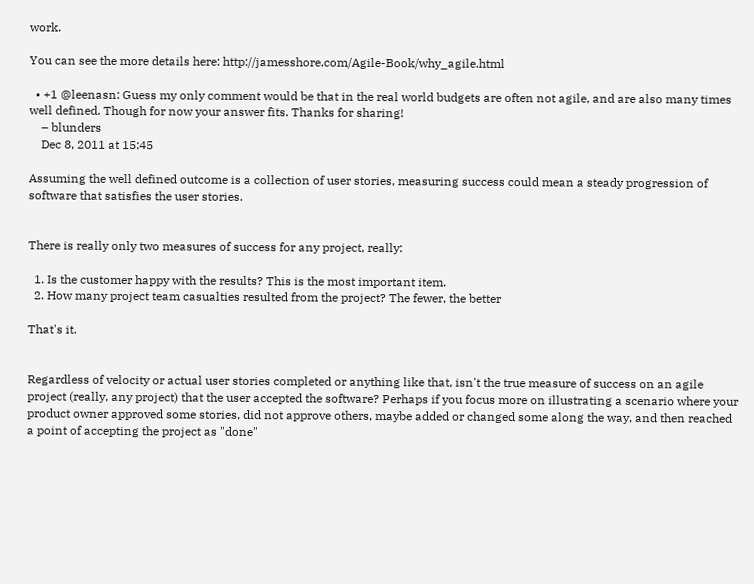work.

You can see the more details here: http://jamesshore.com/Agile-Book/why_agile.html

  • +1 @leenasn: Guess my only comment would be that in the real world budgets are often not agile, and are also many times well defined. Though for now your answer fits. Thanks for sharing!
    – blunders
    Dec 8, 2011 at 15:45

Assuming the well defined outcome is a collection of user stories, measuring success could mean a steady progression of software that satisfies the user stories.


There is really only two measures of success for any project, really:

  1. Is the customer happy with the results? This is the most important item.
  2. How many project team casualties resulted from the project? The fewer, the better

That's it.


Regardless of velocity or actual user stories completed or anything like that, isn't the true measure of success on an agile project (really, any project) that the user accepted the software? Perhaps if you focus more on illustrating a scenario where your product owner approved some stories, did not approve others, maybe added or changed some along the way, and then reached a point of accepting the project as "done"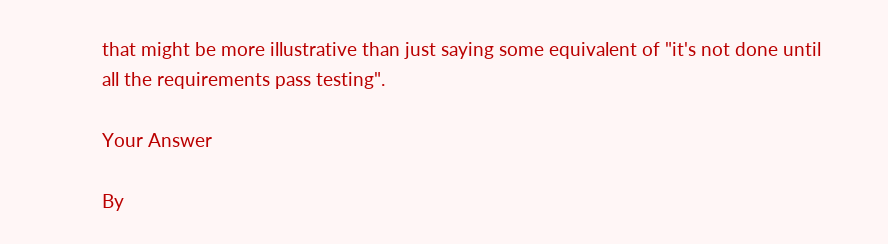that might be more illustrative than just saying some equivalent of "it's not done until all the requirements pass testing".

Your Answer

By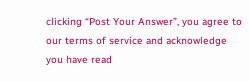clicking “Post Your Answer”, you agree to our terms of service and acknowledge you have read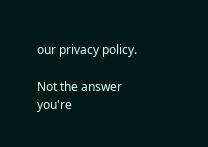our privacy policy.

Not the answer you're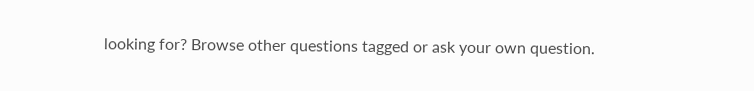looking for? Browse other questions tagged or ask your own question.